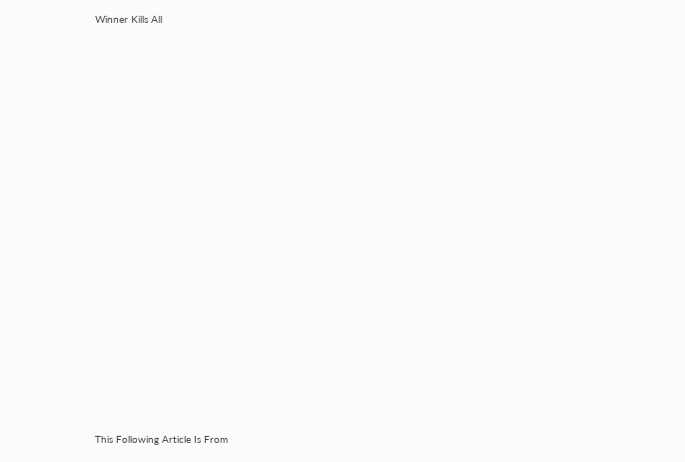Winner Kills All




















This Following Article Is From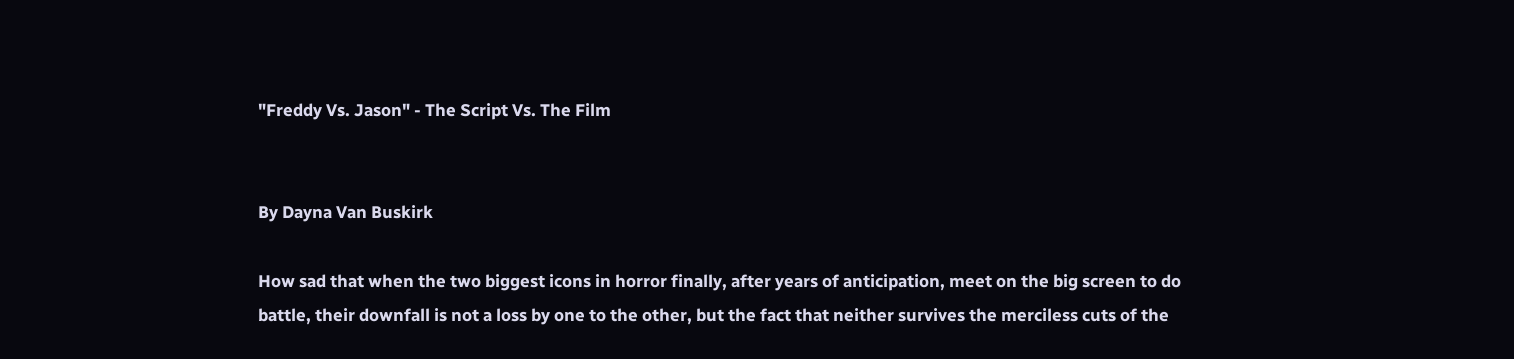"Freddy Vs. Jason" - The Script Vs. The Film


By Dayna Van Buskirk

How sad that when the two biggest icons in horror finally, after years of anticipation, meet on the big screen to do battle, their downfall is not a loss by one to the other, but the fact that neither survives the merciless cuts of the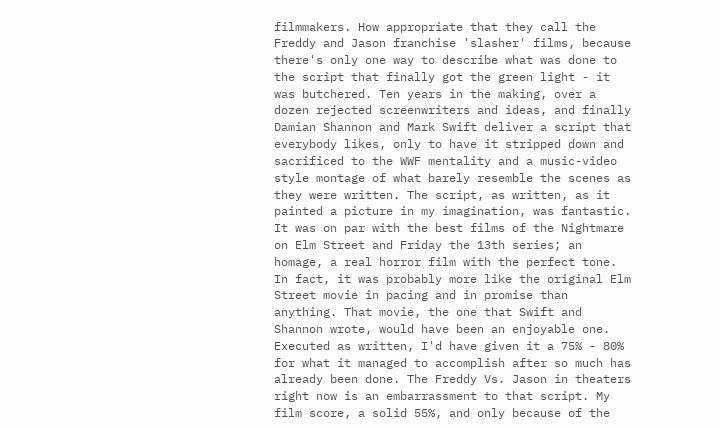filmmakers. How appropriate that they call the Freddy and Jason franchise 'slasher' films, because there's only one way to describe what was done to the script that finally got the green light - it was butchered. Ten years in the making, over a dozen rejected screenwriters and ideas, and finally Damian Shannon and Mark Swift deliver a script that everybody likes, only to have it stripped down and sacrificed to the WWF mentality and a music-video style montage of what barely resemble the scenes as they were written. The script, as written, as it painted a picture in my imagination, was fantastic. It was on par with the best films of the Nightmare on Elm Street and Friday the 13th series; an homage, a real horror film with the perfect tone. In fact, it was probably more like the original Elm Street movie in pacing and in promise than anything. That movie, the one that Swift and Shannon wrote, would have been an enjoyable one. Executed as written, I'd have given it a 75% - 80% for what it managed to accomplish after so much has already been done. The Freddy Vs. Jason in theaters right now is an embarrassment to that script. My film score, a solid 55%, and only because of the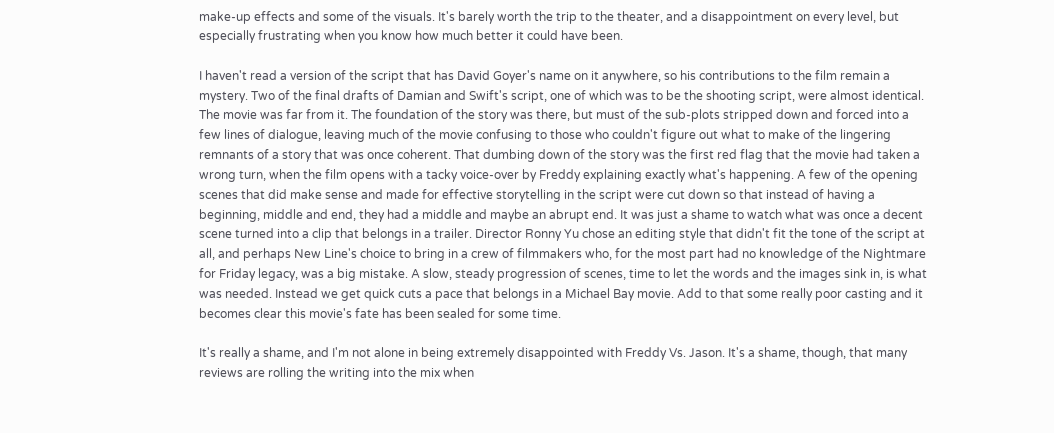make-up effects and some of the visuals. It's barely worth the trip to the theater, and a disappointment on every level, but especially frustrating when you know how much better it could have been.

I haven't read a version of the script that has David Goyer's name on it anywhere, so his contributions to the film remain a mystery. Two of the final drafts of Damian and Swift's script, one of which was to be the shooting script, were almost identical. The movie was far from it. The foundation of the story was there, but must of the sub-plots stripped down and forced into a few lines of dialogue, leaving much of the movie confusing to those who couldn't figure out what to make of the lingering remnants of a story that was once coherent. That dumbing down of the story was the first red flag that the movie had taken a wrong turn, when the film opens with a tacky voice-over by Freddy explaining exactly what's happening. A few of the opening scenes that did make sense and made for effective storytelling in the script were cut down so that instead of having a beginning, middle and end, they had a middle and maybe an abrupt end. It was just a shame to watch what was once a decent scene turned into a clip that belongs in a trailer. Director Ronny Yu chose an editing style that didn't fit the tone of the script at all, and perhaps New Line's choice to bring in a crew of filmmakers who, for the most part had no knowledge of the Nightmare for Friday legacy, was a big mistake. A slow, steady progression of scenes, time to let the words and the images sink in, is what was needed. Instead we get quick cuts a pace that belongs in a Michael Bay movie. Add to that some really poor casting and it becomes clear this movie's fate has been sealed for some time.

It's really a shame, and I'm not alone in being extremely disappointed with Freddy Vs. Jason. It's a shame, though, that many reviews are rolling the writing into the mix when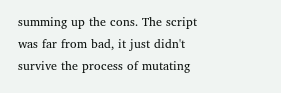summing up the cons. The script was far from bad, it just didn't survive the process of mutating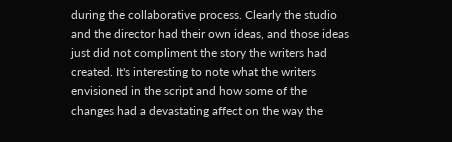during the collaborative process. Clearly the studio and the director had their own ideas, and those ideas just did not compliment the story the writers had created. It's interesting to note what the writers envisioned in the script and how some of the changes had a devastating affect on the way the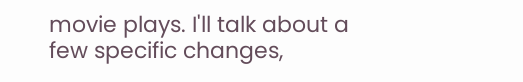movie plays. I'll talk about a few specific changes,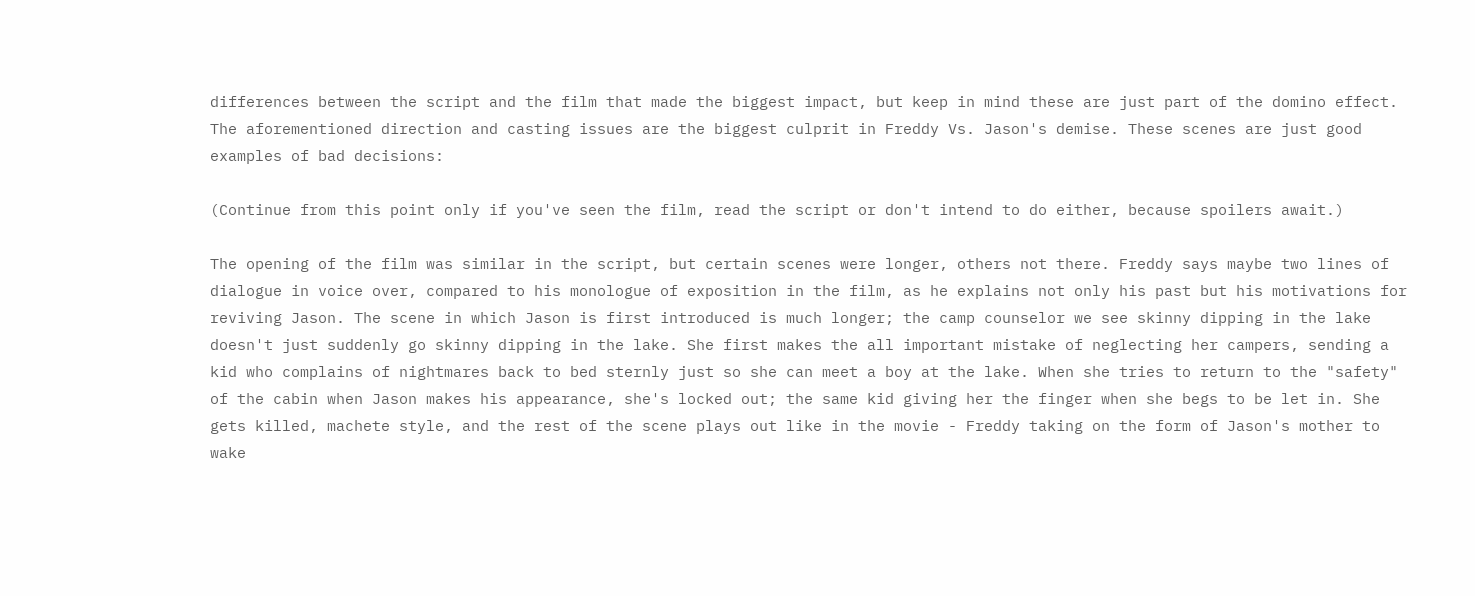differences between the script and the film that made the biggest impact, but keep in mind these are just part of the domino effect. The aforementioned direction and casting issues are the biggest culprit in Freddy Vs. Jason's demise. These scenes are just good examples of bad decisions:

(Continue from this point only if you've seen the film, read the script or don't intend to do either, because spoilers await.)

The opening of the film was similar in the script, but certain scenes were longer, others not there. Freddy says maybe two lines of dialogue in voice over, compared to his monologue of exposition in the film, as he explains not only his past but his motivations for reviving Jason. The scene in which Jason is first introduced is much longer; the camp counselor we see skinny dipping in the lake doesn't just suddenly go skinny dipping in the lake. She first makes the all important mistake of neglecting her campers, sending a kid who complains of nightmares back to bed sternly just so she can meet a boy at the lake. When she tries to return to the "safety" of the cabin when Jason makes his appearance, she's locked out; the same kid giving her the finger when she begs to be let in. She gets killed, machete style, and the rest of the scene plays out like in the movie - Freddy taking on the form of Jason's mother to wake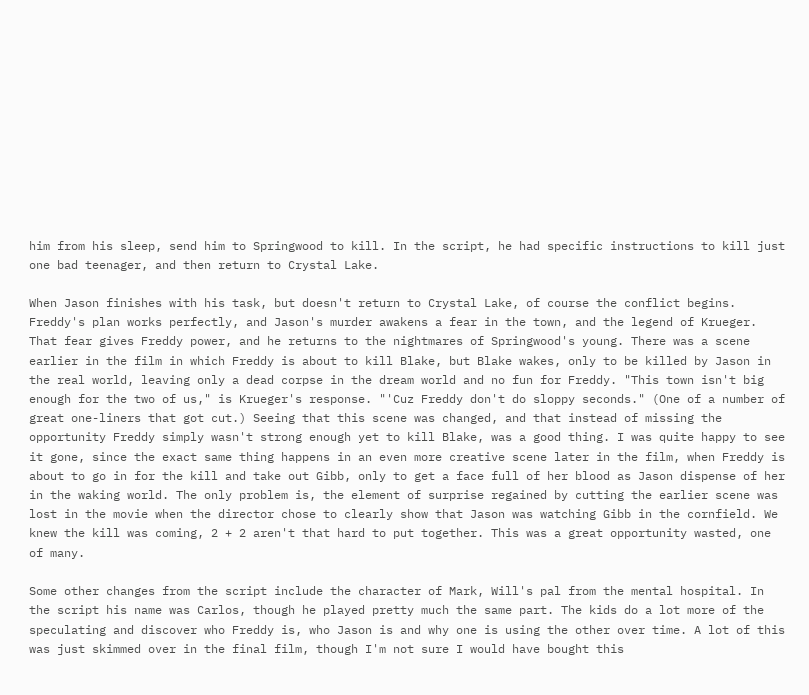him from his sleep, send him to Springwood to kill. In the script, he had specific instructions to kill just one bad teenager, and then return to Crystal Lake.

When Jason finishes with his task, but doesn't return to Crystal Lake, of course the conflict begins. Freddy's plan works perfectly, and Jason's murder awakens a fear in the town, and the legend of Krueger. That fear gives Freddy power, and he returns to the nightmares of Springwood's young. There was a scene earlier in the film in which Freddy is about to kill Blake, but Blake wakes, only to be killed by Jason in the real world, leaving only a dead corpse in the dream world and no fun for Freddy. "This town isn't big enough for the two of us," is Krueger's response. "'Cuz Freddy don't do sloppy seconds." (One of a number of great one-liners that got cut.) Seeing that this scene was changed, and that instead of missing the opportunity Freddy simply wasn't strong enough yet to kill Blake, was a good thing. I was quite happy to see it gone, since the exact same thing happens in an even more creative scene later in the film, when Freddy is about to go in for the kill and take out Gibb, only to get a face full of her blood as Jason dispense of her in the waking world. The only problem is, the element of surprise regained by cutting the earlier scene was lost in the movie when the director chose to clearly show that Jason was watching Gibb in the cornfield. We knew the kill was coming, 2 + 2 aren't that hard to put together. This was a great opportunity wasted, one of many.

Some other changes from the script include the character of Mark, Will's pal from the mental hospital. In the script his name was Carlos, though he played pretty much the same part. The kids do a lot more of the speculating and discover who Freddy is, who Jason is and why one is using the other over time. A lot of this was just skimmed over in the final film, though I'm not sure I would have bought this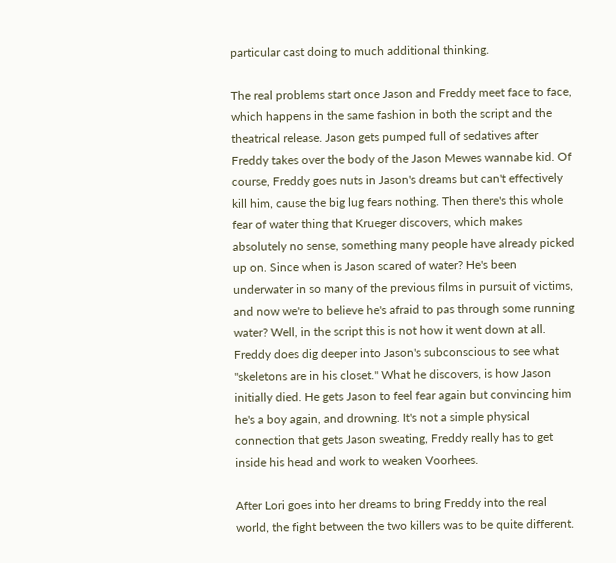particular cast doing to much additional thinking.

The real problems start once Jason and Freddy meet face to face, which happens in the same fashion in both the script and the theatrical release. Jason gets pumped full of sedatives after Freddy takes over the body of the Jason Mewes wannabe kid. Of course, Freddy goes nuts in Jason's dreams but can't effectively kill him, cause the big lug fears nothing. Then there's this whole fear of water thing that Krueger discovers, which makes absolutely no sense, something many people have already picked up on. Since when is Jason scared of water? He's been underwater in so many of the previous films in pursuit of victims, and now we're to believe he's afraid to pas through some running water? Well, in the script this is not how it went down at all. Freddy does dig deeper into Jason's subconscious to see what "skeletons are in his closet." What he discovers, is how Jason initially died. He gets Jason to feel fear again but convincing him he's a boy again, and drowning. It's not a simple physical connection that gets Jason sweating, Freddy really has to get inside his head and work to weaken Voorhees.

After Lori goes into her dreams to bring Freddy into the real world, the fight between the two killers was to be quite different.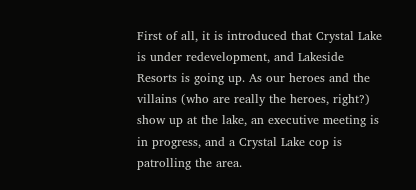First of all, it is introduced that Crystal Lake is under redevelopment, and Lakeside Resorts is going up. As our heroes and the villains (who are really the heroes, right?) show up at the lake, an executive meeting is in progress, and a Crystal Lake cop is patrolling the area.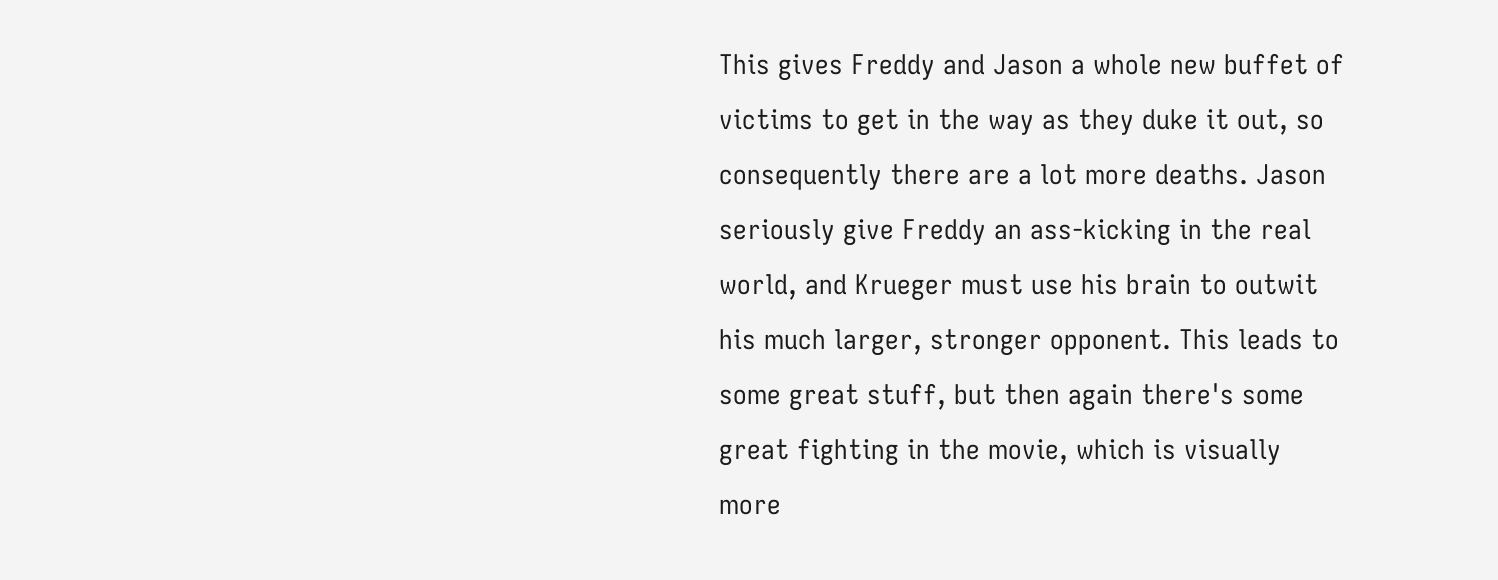This gives Freddy and Jason a whole new buffet of victims to get in the way as they duke it out, so consequently there are a lot more deaths. Jason seriously give Freddy an ass-kicking in the real world, and Krueger must use his brain to outwit his much larger, stronger opponent. This leads to some great stuff, but then again there's some great fighting in the movie, which is visually more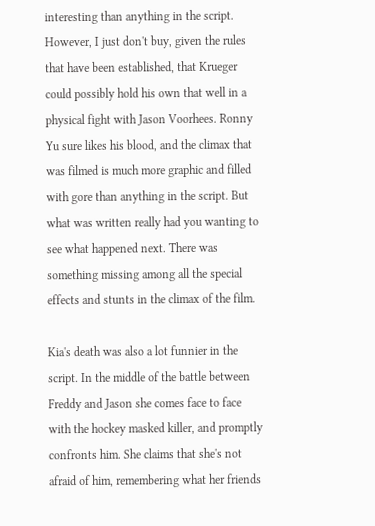interesting than anything in the script. However, I just don't buy, given the rules that have been established, that Krueger could possibly hold his own that well in a physical fight with Jason Voorhees. Ronny Yu sure likes his blood, and the climax that was filmed is much more graphic and filled with gore than anything in the script. But what was written really had you wanting to see what happened next. There was something missing among all the special effects and stunts in the climax of the film.

Kia's death was also a lot funnier in the script. In the middle of the battle between Freddy and Jason she comes face to face with the hockey masked killer, and promptly confronts him. She claims that she's not afraid of him, remembering what her friends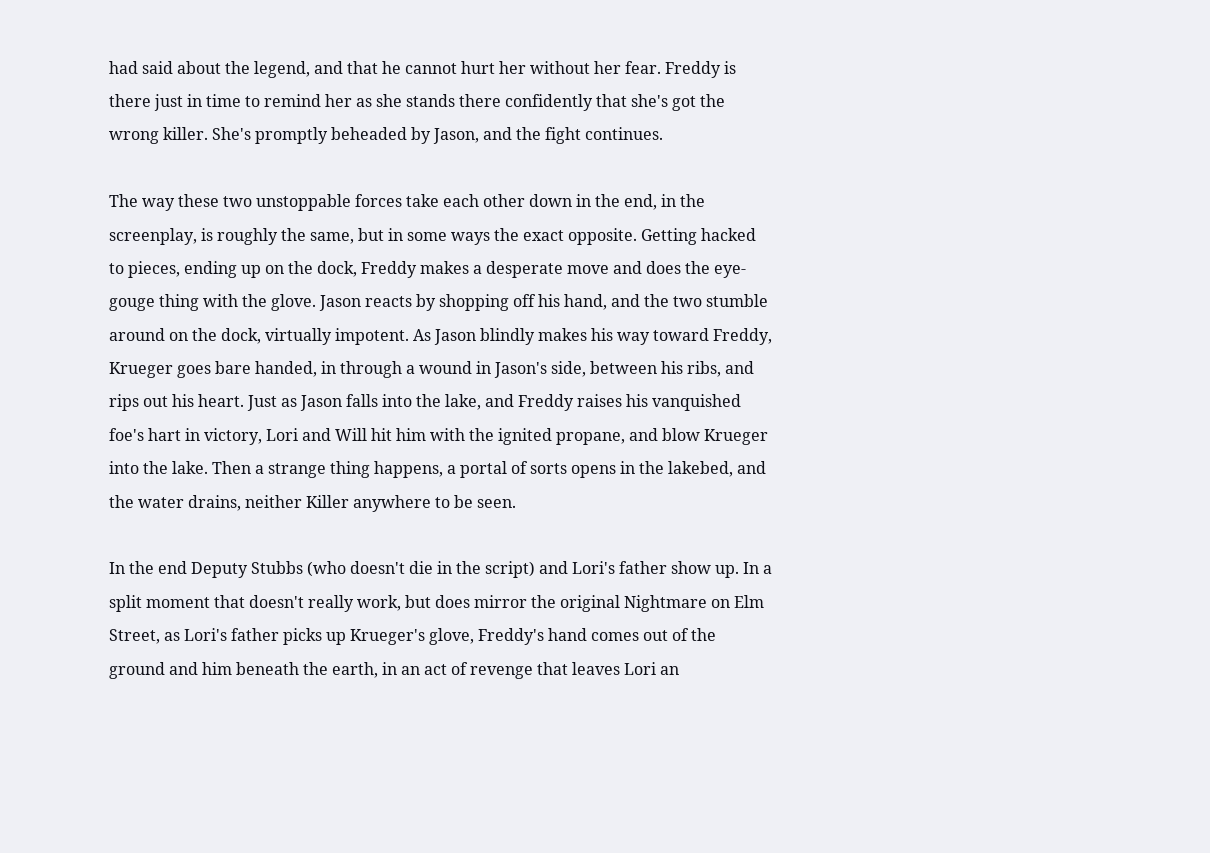had said about the legend, and that he cannot hurt her without her fear. Freddy is there just in time to remind her as she stands there confidently that she's got the wrong killer. She's promptly beheaded by Jason, and the fight continues.

The way these two unstoppable forces take each other down in the end, in the screenplay, is roughly the same, but in some ways the exact opposite. Getting hacked to pieces, ending up on the dock, Freddy makes a desperate move and does the eye-gouge thing with the glove. Jason reacts by shopping off his hand, and the two stumble around on the dock, virtually impotent. As Jason blindly makes his way toward Freddy, Krueger goes bare handed, in through a wound in Jason's side, between his ribs, and rips out his heart. Just as Jason falls into the lake, and Freddy raises his vanquished foe's hart in victory, Lori and Will hit him with the ignited propane, and blow Krueger into the lake. Then a strange thing happens, a portal of sorts opens in the lakebed, and the water drains, neither Killer anywhere to be seen.

In the end Deputy Stubbs (who doesn't die in the script) and Lori's father show up. In a split moment that doesn't really work, but does mirror the original Nightmare on Elm Street, as Lori's father picks up Krueger's glove, Freddy's hand comes out of the ground and him beneath the earth, in an act of revenge that leaves Lori an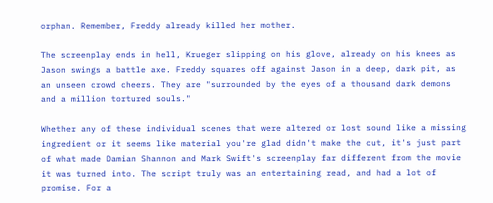orphan. Remember, Freddy already killed her mother.

The screenplay ends in hell, Krueger slipping on his glove, already on his knees as Jason swings a battle axe. Freddy squares off against Jason in a deep, dark pit, as an unseen crowd cheers. They are "surrounded by the eyes of a thousand dark demons and a million tortured souls."

Whether any of these individual scenes that were altered or lost sound like a missing ingredient or it seems like material you're glad didn't make the cut, it's just part of what made Damian Shannon and Mark Swift's screenplay far different from the movie it was turned into. The script truly was an entertaining read, and had a lot of promise. For a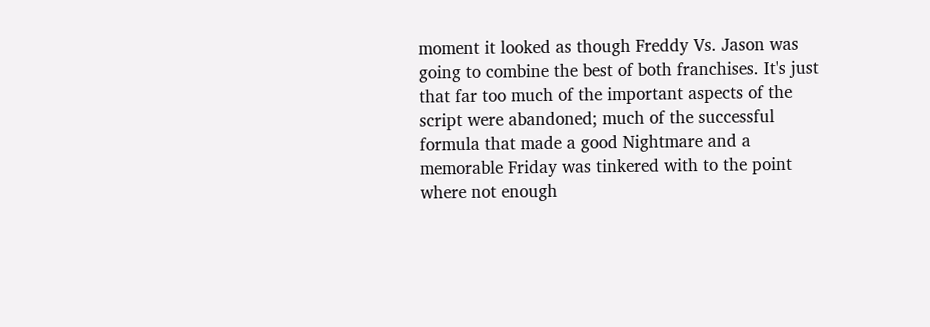moment it looked as though Freddy Vs. Jason was going to combine the best of both franchises. It's just that far too much of the important aspects of the script were abandoned; much of the successful formula that made a good Nightmare and a memorable Friday was tinkered with to the point where not enough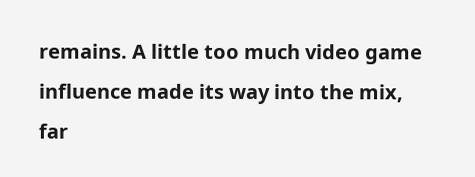remains. A little too much video game influence made its way into the mix, far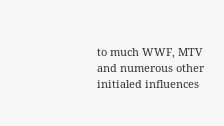to much WWF, MTV and numerous other initialed influences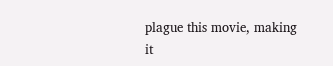plague this movie, making it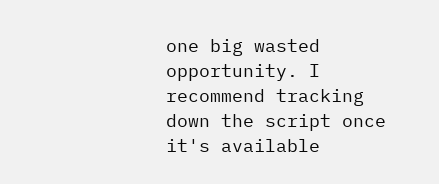one big wasted opportunity. I recommend tracking down the script once it's available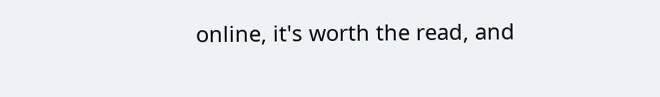online, it's worth the read, and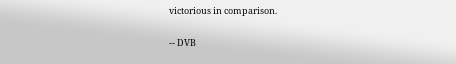victorious in comparison.

-- DVB